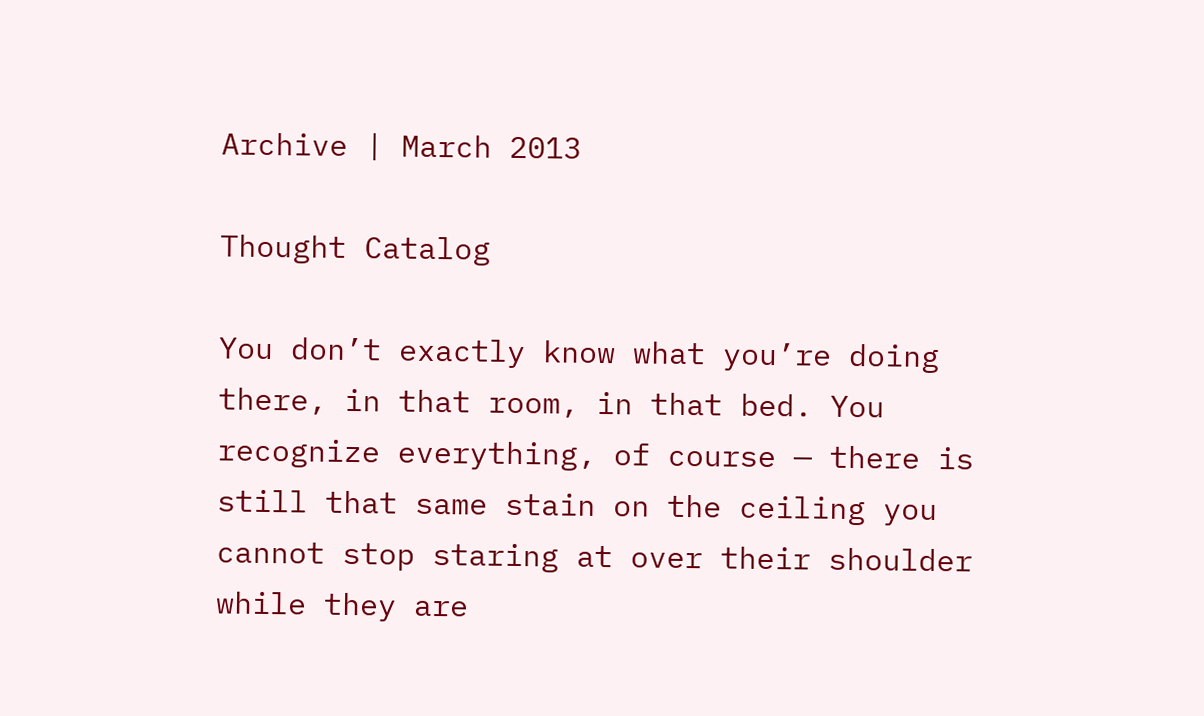Archive | March 2013

Thought Catalog

You don’t exactly know what you’re doing there, in that room, in that bed. You recognize everything, of course — there is still that same stain on the ceiling you cannot stop staring at over their shoulder while they are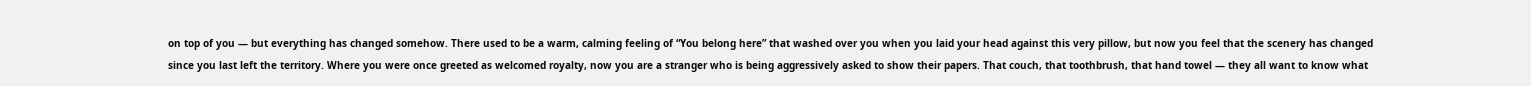on top of you — but everything has changed somehow. There used to be a warm, calming feeling of “You belong here” that washed over you when you laid your head against this very pillow, but now you feel that the scenery has changed since you last left the territory. Where you were once greeted as welcomed royalty, now you are a stranger who is being aggressively asked to show their papers. That couch, that toothbrush, that hand towel — they all want to know what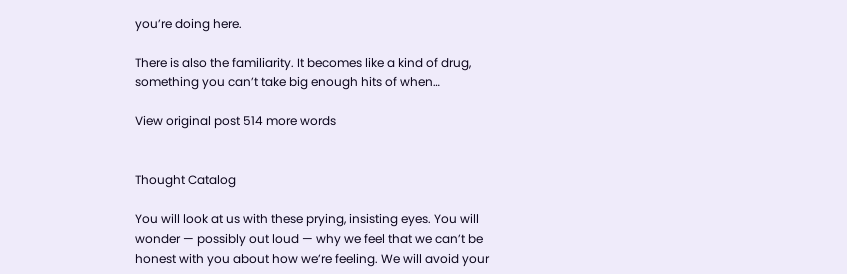you’re doing here.

There is also the familiarity. It becomes like a kind of drug, something you can’t take big enough hits of when…

View original post 514 more words


Thought Catalog

You will look at us with these prying, insisting eyes. You will wonder — possibly out loud — why we feel that we can’t be honest with you about how we’re feeling. We will avoid your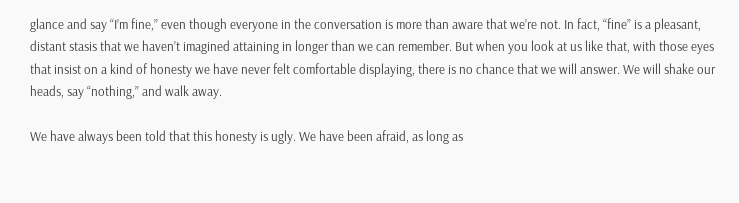glance and say “I’m fine,” even though everyone in the conversation is more than aware that we’re not. In fact, “fine” is a pleasant, distant stasis that we haven’t imagined attaining in longer than we can remember. But when you look at us like that, with those eyes that insist on a kind of honesty we have never felt comfortable displaying, there is no chance that we will answer. We will shake our heads, say “nothing,” and walk away.

We have always been told that this honesty is ugly. We have been afraid, as long as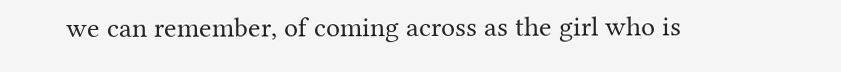we can remember, of coming across as the girl who is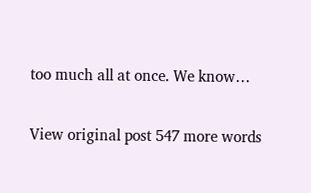too much all at once. We know…

View original post 547 more words